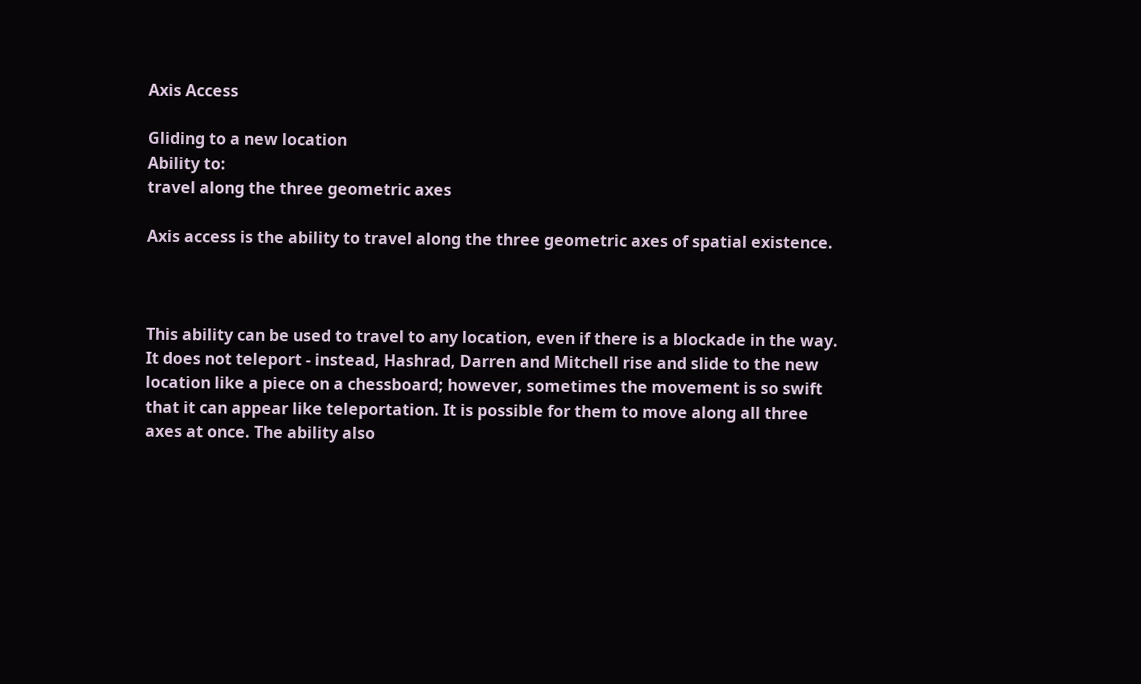Axis Access

Gliding to a new location
Ability to:
travel along the three geometric axes

Axis access is the ability to travel along the three geometric axes of spatial existence.



This ability can be used to travel to any location, even if there is a blockade in the way. It does not teleport - instead, Hashrad, Darren and Mitchell rise and slide to the new location like a piece on a chessboard; however, sometimes the movement is so swift that it can appear like teleportation. It is possible for them to move along all three axes at once. The ability also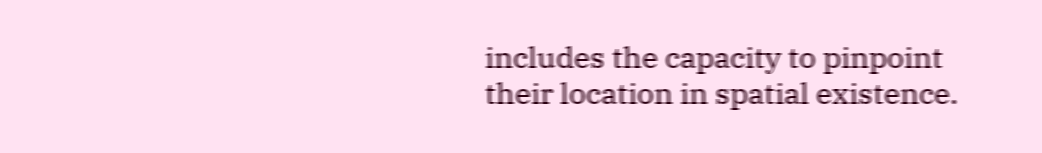includes the capacity to pinpoint their location in spatial existence.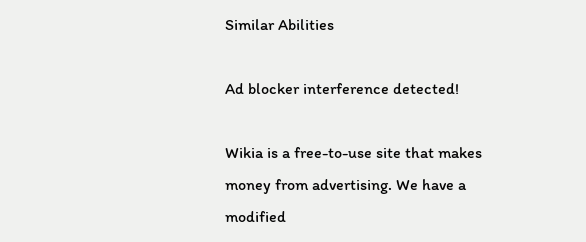Similar Abilities

Ad blocker interference detected!

Wikia is a free-to-use site that makes money from advertising. We have a modified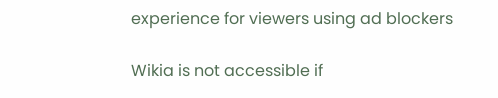experience for viewers using ad blockers

Wikia is not accessible if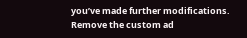you’ve made further modifications. Remove the custom ad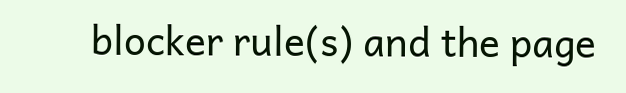blocker rule(s) and the page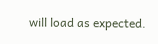will load as expected.